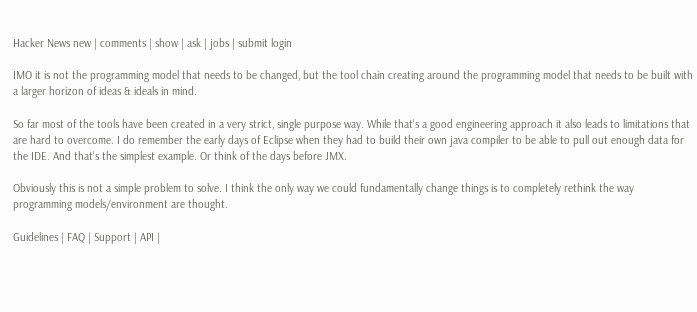Hacker News new | comments | show | ask | jobs | submit login

IMO it is not the programming model that needs to be changed, but the tool chain creating around the programming model that needs to be built with a larger horizon of ideas & ideals in mind.

So far most of the tools have been created in a very strict, single purpose way. While that's a good engineering approach it also leads to limitations that are hard to overcome. I do remember the early days of Eclipse when they had to build their own java compiler to be able to pull out enough data for the IDE. And that's the simplest example. Or think of the days before JMX.

Obviously this is not a simple problem to solve. I think the only way we could fundamentally change things is to completely rethink the way programming models/environment are thought.

Guidelines | FAQ | Support | API |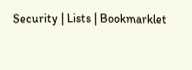Security | Lists | Bookmarklet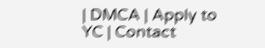| DMCA | Apply to YC | Contact